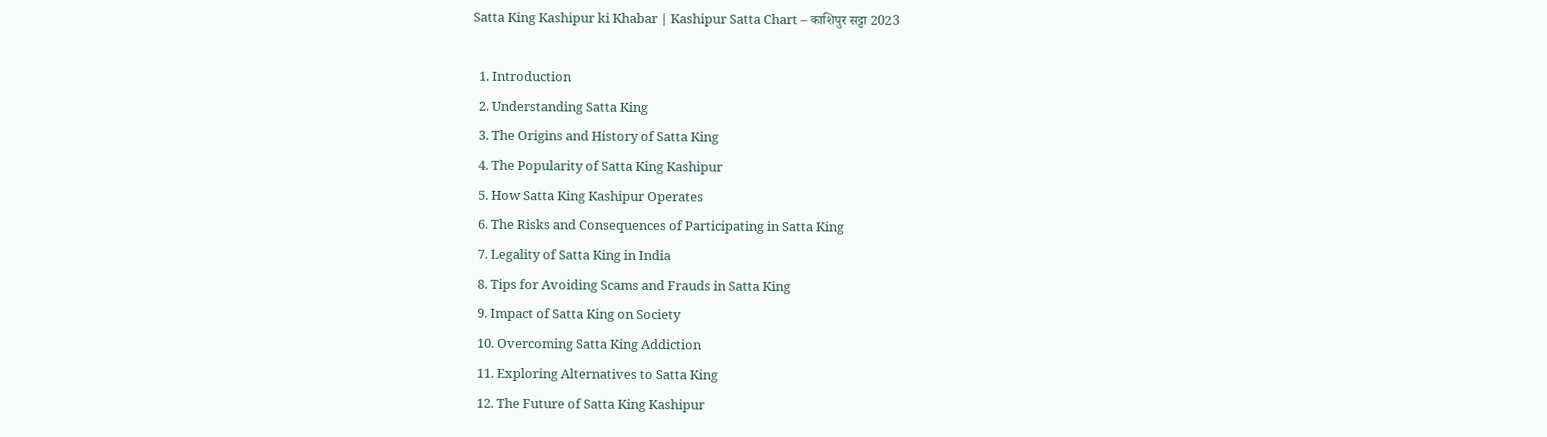Satta King Kashipur ki Khabar | Kashipur Satta Chart – काशिपुर सट्टा 2023

  1. Introduction
  2. Understanding Satta King
  3. The Origins and History of Satta King
  4. The Popularity of Satta King Kashipur
  5. How Satta King Kashipur Operates
  6. The Risks and Consequences of Participating in Satta King
  7. Legality of Satta King in India
  8. Tips for Avoiding Scams and Frauds in Satta King
  9. Impact of Satta King on Society
  10. Overcoming Satta King Addiction
  11. Exploring Alternatives to Satta King
  12. The Future of Satta King Kashipur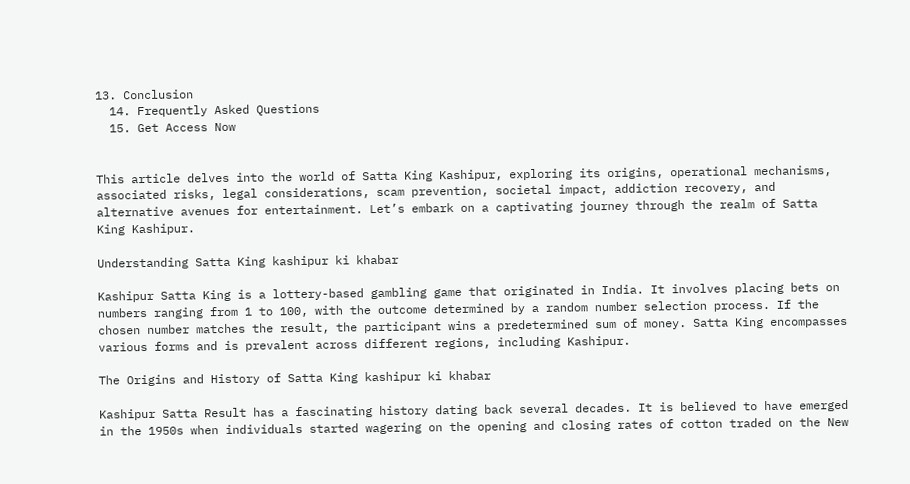13. Conclusion
  14. Frequently Asked Questions
  15. Get Access Now


This article delves into the world of Satta King Kashipur, exploring its origins, operational mechanisms, associated risks, legal considerations, scam prevention, societal impact, addiction recovery, and alternative avenues for entertainment. Let’s embark on a captivating journey through the realm of Satta King Kashipur.

Understanding Satta King kashipur ki khabar

Kashipur Satta King is a lottery-based gambling game that originated in India. It involves placing bets on numbers ranging from 1 to 100, with the outcome determined by a random number selection process. If the chosen number matches the result, the participant wins a predetermined sum of money. Satta King encompasses various forms and is prevalent across different regions, including Kashipur.

The Origins and History of Satta King kashipur ki khabar

Kashipur Satta Result has a fascinating history dating back several decades. It is believed to have emerged in the 1950s when individuals started wagering on the opening and closing rates of cotton traded on the New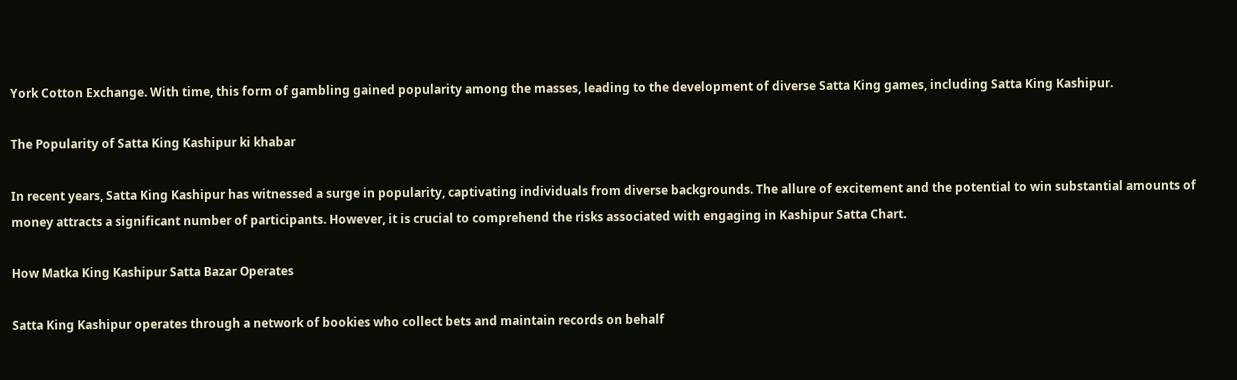York Cotton Exchange. With time, this form of gambling gained popularity among the masses, leading to the development of diverse Satta King games, including Satta King Kashipur.

The Popularity of Satta King Kashipur ki khabar

In recent years, Satta King Kashipur has witnessed a surge in popularity, captivating individuals from diverse backgrounds. The allure of excitement and the potential to win substantial amounts of money attracts a significant number of participants. However, it is crucial to comprehend the risks associated with engaging in Kashipur Satta Chart.

How Matka King Kashipur Satta Bazar Operates

Satta King Kashipur operates through a network of bookies who collect bets and maintain records on behalf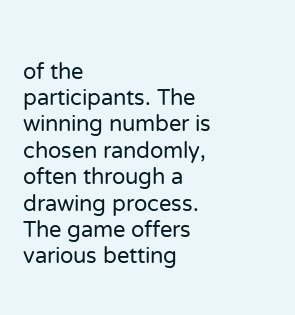of the participants. The winning number is chosen randomly, often through a drawing process. The game offers various betting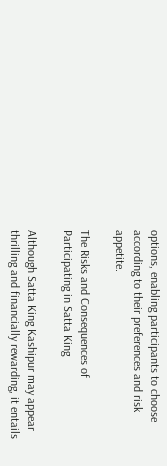options, enabling participants to choose according to their preferences and risk appetite.

The Risks and Consequences of Participating in Satta King

Although Satta King Kashipur may appear thrilling and financially rewarding, it entails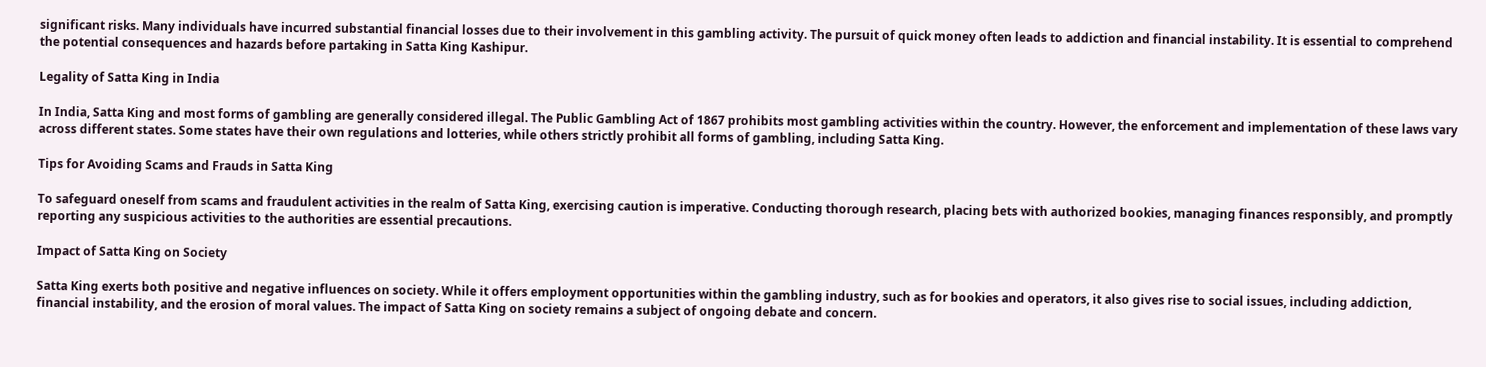significant risks. Many individuals have incurred substantial financial losses due to their involvement in this gambling activity. The pursuit of quick money often leads to addiction and financial instability. It is essential to comprehend the potential consequences and hazards before partaking in Satta King Kashipur.

Legality of Satta King in India

In India, Satta King and most forms of gambling are generally considered illegal. The Public Gambling Act of 1867 prohibits most gambling activities within the country. However, the enforcement and implementation of these laws vary across different states. Some states have their own regulations and lotteries, while others strictly prohibit all forms of gambling, including Satta King.

Tips for Avoiding Scams and Frauds in Satta King

To safeguard oneself from scams and fraudulent activities in the realm of Satta King, exercising caution is imperative. Conducting thorough research, placing bets with authorized bookies, managing finances responsibly, and promptly reporting any suspicious activities to the authorities are essential precautions.

Impact of Satta King on Society

Satta King exerts both positive and negative influences on society. While it offers employment opportunities within the gambling industry, such as for bookies and operators, it also gives rise to social issues, including addiction, financial instability, and the erosion of moral values. The impact of Satta King on society remains a subject of ongoing debate and concern.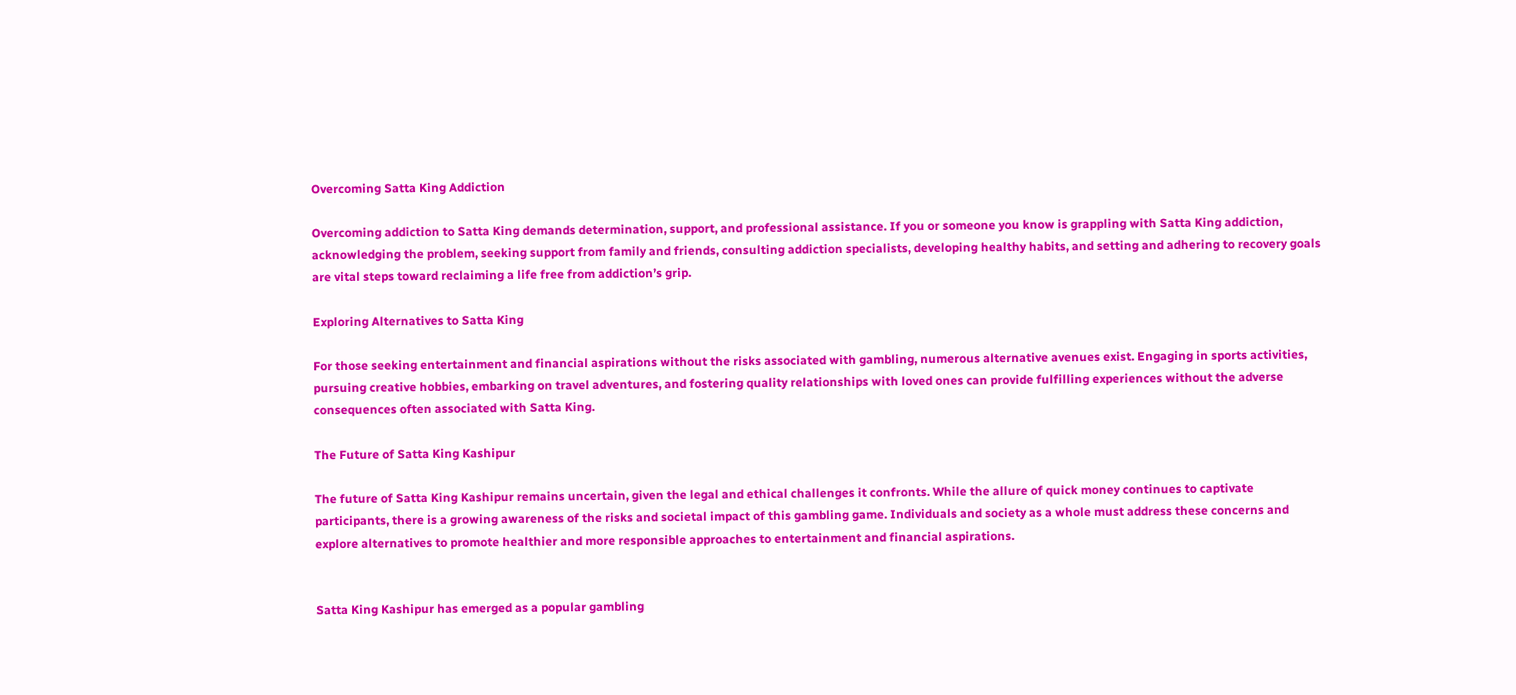Overcoming Satta King Addiction

Overcoming addiction to Satta King demands determination, support, and professional assistance. If you or someone you know is grappling with Satta King addiction, acknowledging the problem, seeking support from family and friends, consulting addiction specialists, developing healthy habits, and setting and adhering to recovery goals are vital steps toward reclaiming a life free from addiction’s grip.

Exploring Alternatives to Satta King

For those seeking entertainment and financial aspirations without the risks associated with gambling, numerous alternative avenues exist. Engaging in sports activities, pursuing creative hobbies, embarking on travel adventures, and fostering quality relationships with loved ones can provide fulfilling experiences without the adverse consequences often associated with Satta King.

The Future of Satta King Kashipur

The future of Satta King Kashipur remains uncertain, given the legal and ethical challenges it confronts. While the allure of quick money continues to captivate participants, there is a growing awareness of the risks and societal impact of this gambling game. Individuals and society as a whole must address these concerns and explore alternatives to promote healthier and more responsible approaches to entertainment and financial aspirations.


Satta King Kashipur has emerged as a popular gambling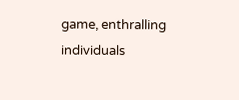game, enthralling individuals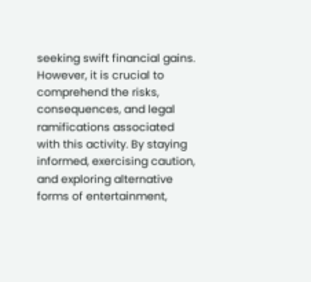seeking swift financial gains. However, it is crucial to comprehend the risks, consequences, and legal ramifications associated with this activity. By staying informed, exercising caution, and exploring alternative forms of entertainment,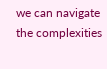we can navigate the complexities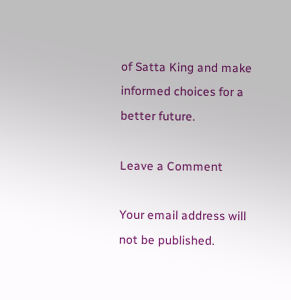of Satta King and make informed choices for a better future.

Leave a Comment

Your email address will not be published.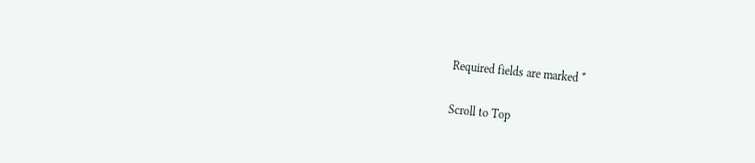Required fields are marked *

Scroll to Top